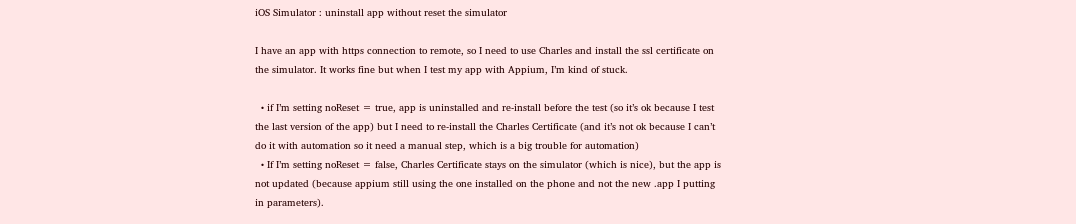iOS Simulator : uninstall app without reset the simulator

I have an app with https connection to remote, so I need to use Charles and install the ssl certificate on the simulator. It works fine but when I test my app with Appium, I’m kind of stuck.

  • if I’m setting noReset = true, app is uninstalled and re-install before the test (so it’s ok because I test the last version of the app) but I need to re-install the Charles Certificate (and it’s not ok because I can’t do it with automation so it need a manual step, which is a big trouble for automation)
  • If I’m setting noReset = false, Charles Certificate stays on the simulator (which is nice), but the app is not updated (because appium still using the one installed on the phone and not the new .app I putting in parameters).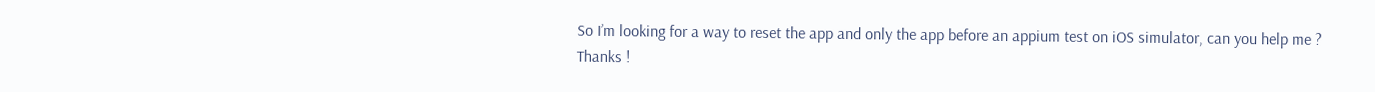So I’m looking for a way to reset the app and only the app before an appium test on iOS simulator, can you help me ?
Thanks !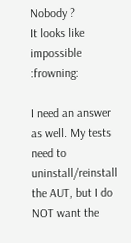Nobody ?
It looks like impossible :frowning:

I need an answer as well. My tests need to uninstall/reinstall the AUT, but I do NOT want the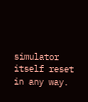simulator itself reset in any way.